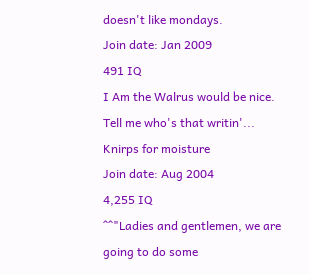doesn't like mondays.
Join date: Jan 2009
491 IQ
I Am the Walrus would be nice.
Tell me who's that writin'...
Knirps for moisture
Join date: Aug 2004
4,255 IQ
^^"Ladies and gentlemen, we are going to do some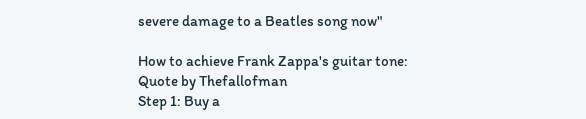severe damage to a Beatles song now"

How to achieve Frank Zappa's guitar tone:
Quote by Thefallofman
Step 1: Buy a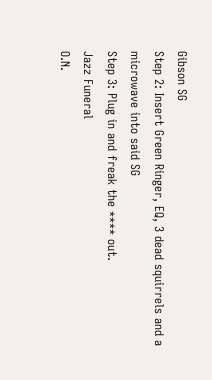Gibson SG
Step 2: Insert Green Ringer, EQ, 3 dead squirrels and a microwave into said SG
Step 3: Plug in and freak the **** out.
Jazz Funeral
O.N.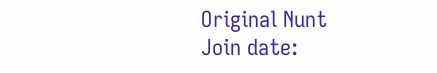Original Nunt
Join date: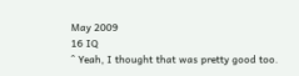May 2009
16 IQ
^ Yeah, I thought that was pretty good too.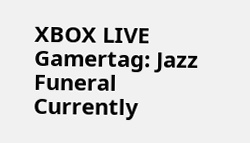XBOX LIVE Gamertag: Jazz Funeral
Currently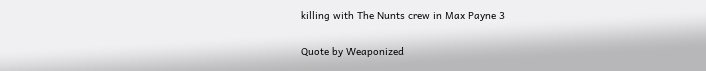killing with The Nunts crew in Max Payne 3

Quote by Weaponized